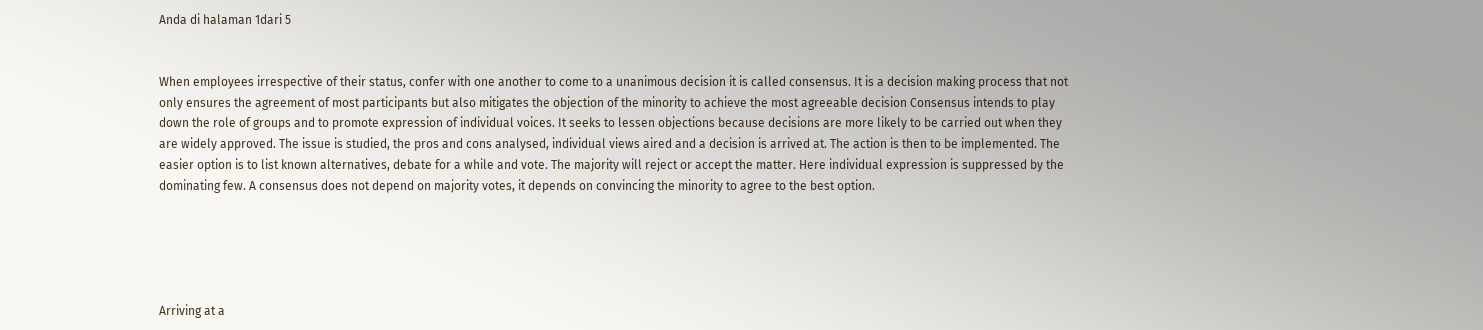Anda di halaman 1dari 5


When employees irrespective of their status, confer with one another to come to a unanimous decision it is called consensus. It is a decision making process that not only ensures the agreement of most participants but also mitigates the objection of the minority to achieve the most agreeable decision Consensus intends to play down the role of groups and to promote expression of individual voices. It seeks to lessen objections because decisions are more likely to be carried out when they are widely approved. The issue is studied, the pros and cons analysed, individual views aired and a decision is arrived at. The action is then to be implemented. The easier option is to list known alternatives, debate for a while and vote. The majority will reject or accept the matter. Here individual expression is suppressed by the dominating few. A consensus does not depend on majority votes, it depends on convincing the minority to agree to the best option.





Arriving at a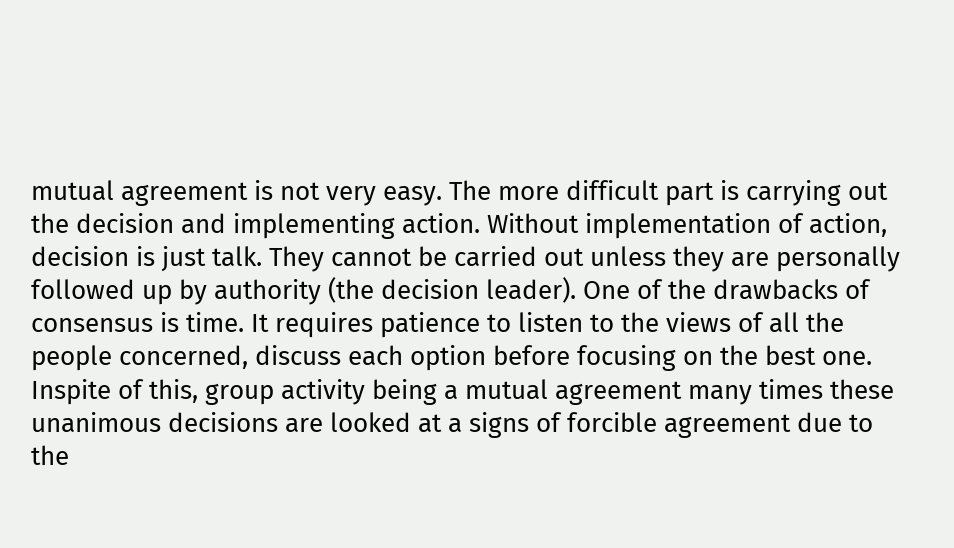mutual agreement is not very easy. The more difficult part is carrying out the decision and implementing action. Without implementation of action, decision is just talk. They cannot be carried out unless they are personally followed up by authority (the decision leader). One of the drawbacks of consensus is time. It requires patience to listen to the views of all the people concerned, discuss each option before focusing on the best one. Inspite of this, group activity being a mutual agreement many times these unanimous decisions are looked at a signs of forcible agreement due to the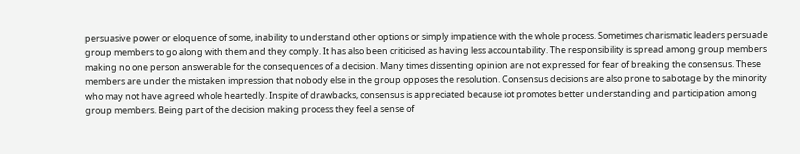persuasive power or eloquence of some, inability to understand other options or simply impatience with the whole process. Sometimes charismatic leaders persuade group members to go along with them and they comply. It has also been criticised as having less accountability. The responsibility is spread among group members making no one person answerable for the consequences of a decision. Many times dissenting opinion are not expressed for fear of breaking the consensus. These members are under the mistaken impression that nobody else in the group opposes the resolution. Consensus decisions are also prone to sabotage by the minority who may not have agreed whole heartedly. Inspite of drawbacks, consensus is appreciated because iot promotes better understanding and participation among group members. Being part of the decision making process they feel a sense of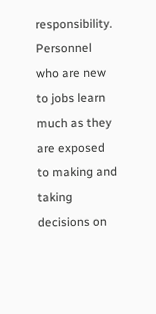responsibility. Personnel who are new to jobs learn much as they are exposed to making and taking decisions on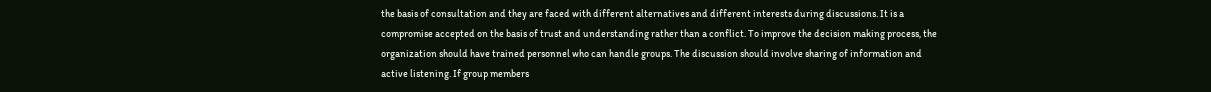the basis of consultation and they are faced with different alternatives and different interests during discussions. It is a compromise accepted on the basis of trust and understanding rather than a conflict. To improve the decision making process, the organization should have trained personnel who can handle groups. The discussion should involve sharing of information and active listening. If group members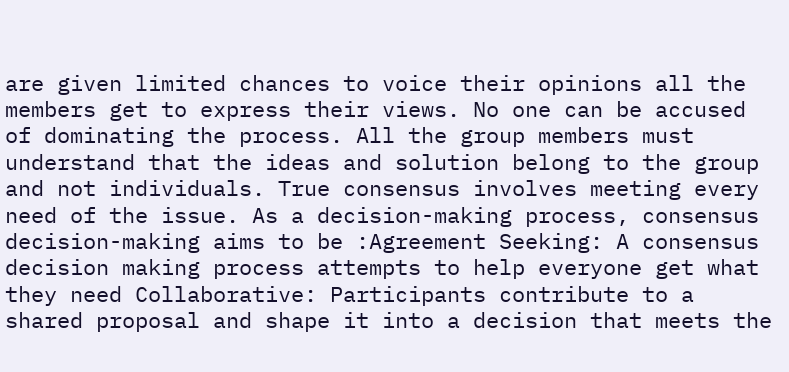are given limited chances to voice their opinions all the members get to express their views. No one can be accused of dominating the process. All the group members must understand that the ideas and solution belong to the group and not individuals. True consensus involves meeting every need of the issue. As a decision-making process, consensus decision-making aims to be :Agreement Seeking: A consensus decision making process attempts to help everyone get what they need Collaborative: Participants contribute to a shared proposal and shape it into a decision that meets the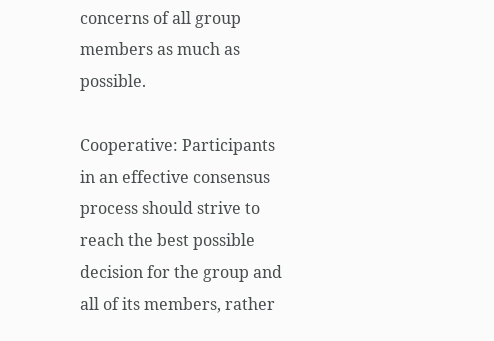concerns of all group members as much as possible.

Cooperative: Participants in an effective consensus process should strive to reach the best possible decision for the group and all of its members, rather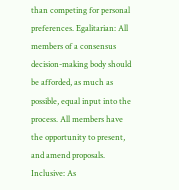than competing for personal preferences. Egalitarian: All members of a consensus decision-making body should be afforded, as much as possible, equal input into the process. All members have the opportunity to present, and amend proposals. Inclusive: As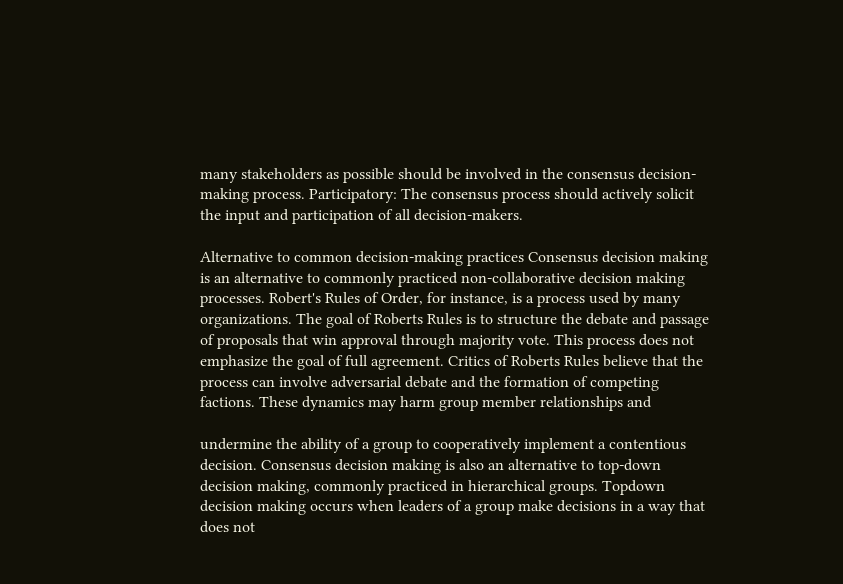many stakeholders as possible should be involved in the consensus decision-making process. Participatory: The consensus process should actively solicit the input and participation of all decision-makers.

Alternative to common decision-making practices Consensus decision making is an alternative to commonly practiced non-collaborative decision making processes. Robert's Rules of Order, for instance, is a process used by many organizations. The goal of Roberts Rules is to structure the debate and passage of proposals that win approval through majority vote. This process does not emphasize the goal of full agreement. Critics of Roberts Rules believe that the process can involve adversarial debate and the formation of competing factions. These dynamics may harm group member relationships and

undermine the ability of a group to cooperatively implement a contentious decision. Consensus decision making is also an alternative to top-down decision making, commonly practiced in hierarchical groups. Topdown decision making occurs when leaders of a group make decisions in a way that does not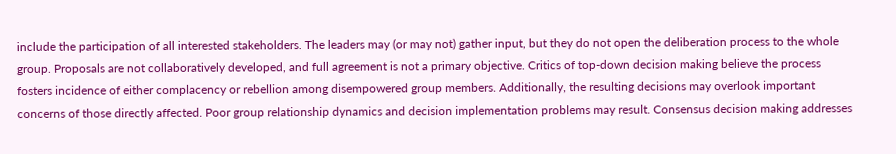include the participation of all interested stakeholders. The leaders may (or may not) gather input, but they do not open the deliberation process to the whole group. Proposals are not collaboratively developed, and full agreement is not a primary objective. Critics of top-down decision making believe the process fosters incidence of either complacency or rebellion among disempowered group members. Additionally, the resulting decisions may overlook important concerns of those directly affected. Poor group relationship dynamics and decision implementation problems may result. Consensus decision making addresses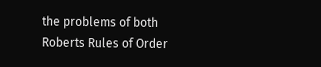the problems of both Roberts Rules of Order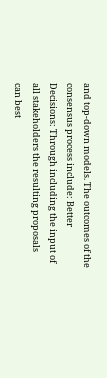and top-down models. The outcomes of the consensus process include: Better Decisions: Through including the input of all stakeholders the resulting proposals can best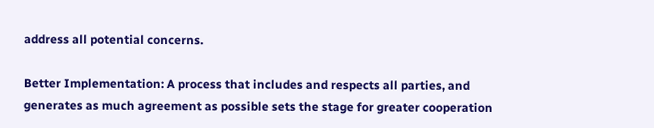address all potential concerns.

Better Implementation: A process that includes and respects all parties, and generates as much agreement as possible sets the stage for greater cooperation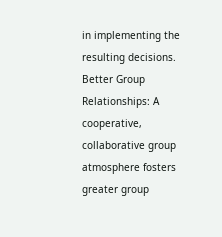in implementing the resulting decisions. Better Group Relationships: A cooperative, collaborative group atmosphere fosters greater group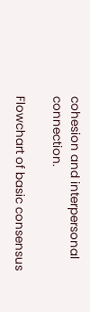cohesion and interpersonal connection.

Flowchart of basic consensus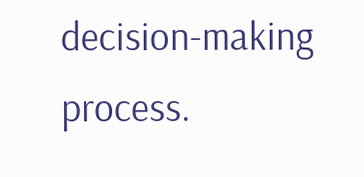decision-making process.